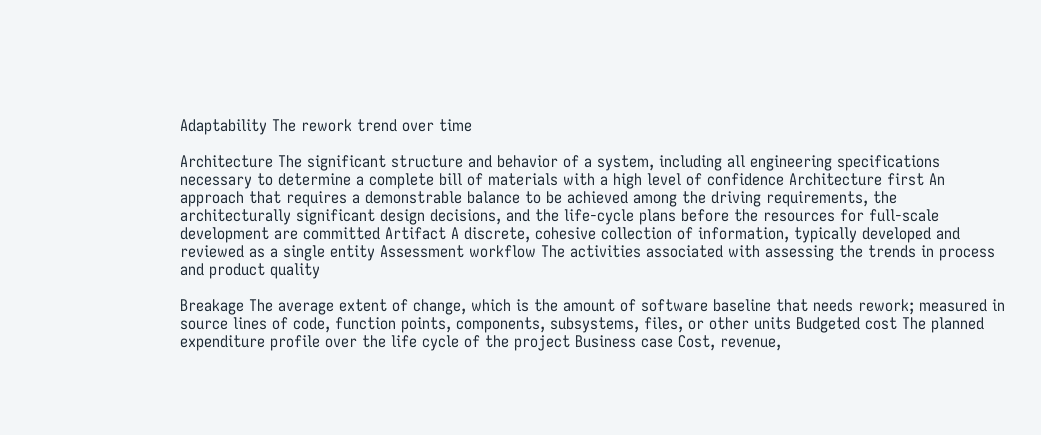Adaptability The rework trend over time

Architecture The significant structure and behavior of a system, including all engineering specifications necessary to determine a complete bill of materials with a high level of confidence Architecture first An approach that requires a demonstrable balance to be achieved among the driving requirements, the architecturally significant design decisions, and the life-cycle plans before the resources for full-scale development are committed Artifact A discrete, cohesive collection of information, typically developed and reviewed as a single entity Assessment workflow The activities associated with assessing the trends in process and product quality

Breakage The average extent of change, which is the amount of software baseline that needs rework; measured in source lines of code, function points, components, subsystems, files, or other units Budgeted cost The planned expenditure profile over the life cycle of the project Business case Cost, revenue,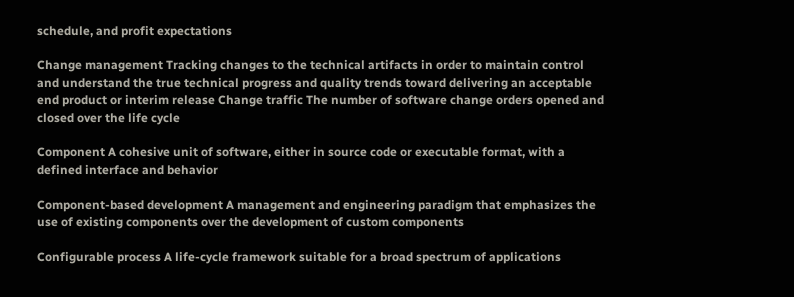schedule, and profit expectations

Change management Tracking changes to the technical artifacts in order to maintain control and understand the true technical progress and quality trends toward delivering an acceptable end product or interim release Change traffic The number of software change orders opened and closed over the life cycle

Component A cohesive unit of software, either in source code or executable format, with a defined interface and behavior

Component-based development A management and engineering paradigm that emphasizes the use of existing components over the development of custom components

Configurable process A life-cycle framework suitable for a broad spectrum of applications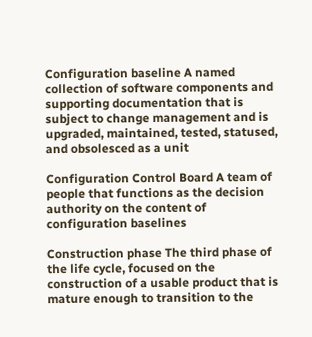Configuration baseline A named collection of software components and supporting documentation that is subject to change management and is upgraded, maintained, tested, statused, and obsolesced as a unit

Configuration Control Board A team of people that functions as the decision authority on the content of configuration baselines

Construction phase The third phase of the life cycle, focused on the construction of a usable product that is mature enough to transition to the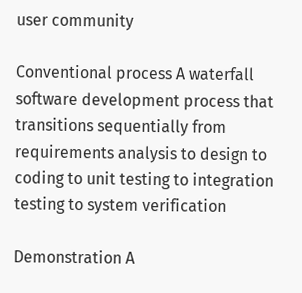user community

Conventional process A waterfall software development process that transitions sequentially from requirements analysis to design to coding to unit testing to integration testing to system verification

Demonstration A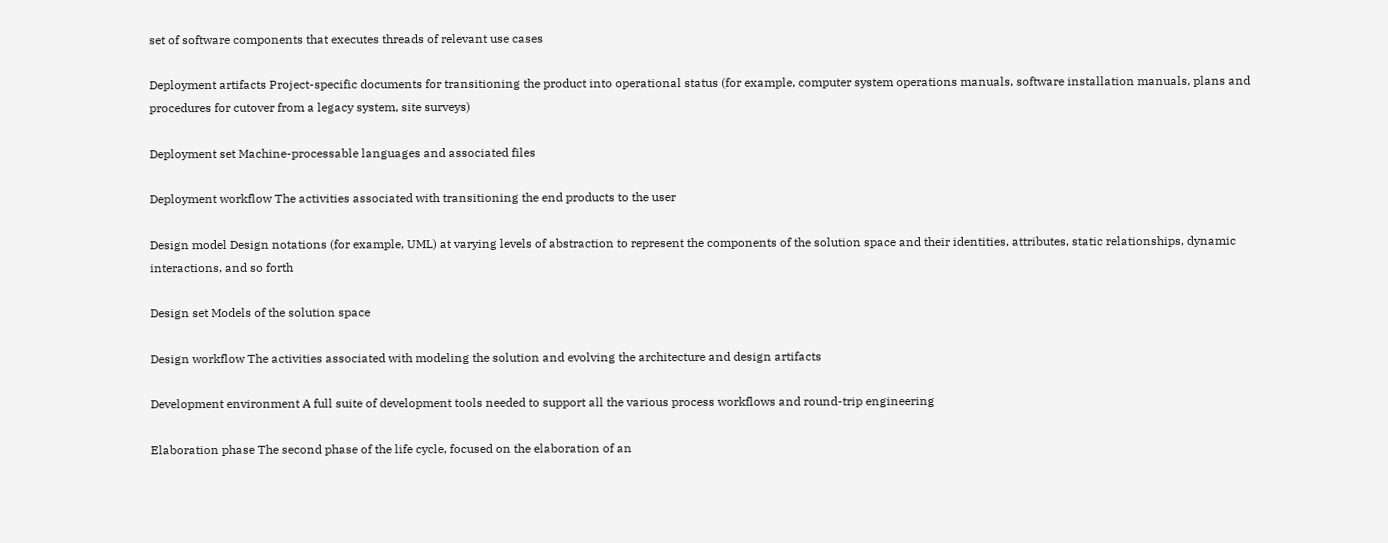set of software components that executes threads of relevant use cases

Deployment artifacts Project-specific documents for transitioning the product into operational status (for example, computer system operations manuals, software installation manuals, plans and procedures for cutover from a legacy system, site surveys)

Deployment set Machine-processable languages and associated files

Deployment workflow The activities associated with transitioning the end products to the user

Design model Design notations (for example, UML) at varying levels of abstraction to represent the components of the solution space and their identities, attributes, static relationships, dynamic interactions, and so forth

Design set Models of the solution space

Design workflow The activities associated with modeling the solution and evolving the architecture and design artifacts

Development environment A full suite of development tools needed to support all the various process workflows and round-trip engineering

Elaboration phase The second phase of the life cycle, focused on the elaboration of an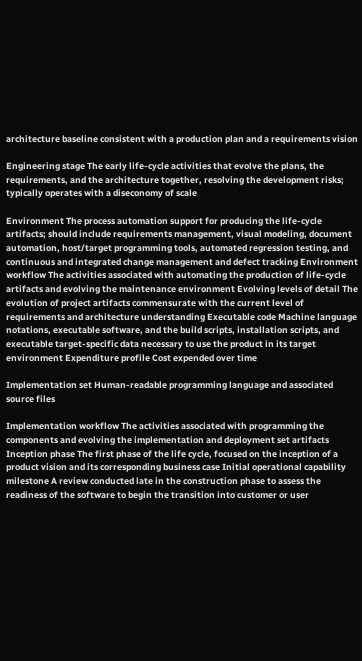architecture baseline consistent with a production plan and a requirements vision

Engineering stage The early life-cycle activities that evolve the plans, the requirements, and the architecture together, resolving the development risks; typically operates with a diseconomy of scale

Environment The process automation support for producing the life-cycle artifacts; should include requirements management, visual modeling, document automation, host/target programming tools, automated regression testing, and continuous and integrated change management and defect tracking Environment workflow The activities associated with automating the production of life-cycle artifacts and evolving the maintenance environment Evolving levels of detail The evolution of project artifacts commensurate with the current level of requirements and architecture understanding Executable code Machine language notations, executable software, and the build scripts, installation scripts, and executable target-specific data necessary to use the product in its target environment Expenditure profile Cost expended over time

Implementation set Human-readable programming language and associated source files

Implementation workflow The activities associated with programming the components and evolving the implementation and deployment set artifacts Inception phase The first phase of the life cycle, focused on the inception of a product vision and its corresponding business case Initial operational capability milestone A review conducted late in the construction phase to assess the readiness of the software to begin the transition into customer or user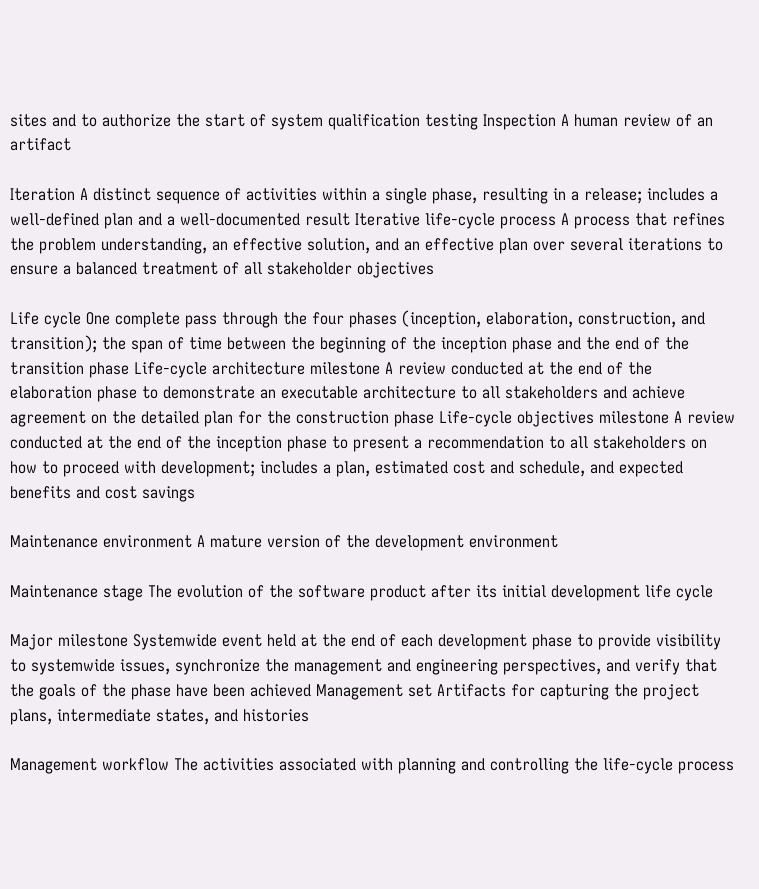sites and to authorize the start of system qualification testing Inspection A human review of an artifact

Iteration A distinct sequence of activities within a single phase, resulting in a release; includes a well-defined plan and a well-documented result Iterative life-cycle process A process that refines the problem understanding, an effective solution, and an effective plan over several iterations to ensure a balanced treatment of all stakeholder objectives

Life cycle One complete pass through the four phases (inception, elaboration, construction, and transition); the span of time between the beginning of the inception phase and the end of the transition phase Life-cycle architecture milestone A review conducted at the end of the elaboration phase to demonstrate an executable architecture to all stakeholders and achieve agreement on the detailed plan for the construction phase Life-cycle objectives milestone A review conducted at the end of the inception phase to present a recommendation to all stakeholders on how to proceed with development; includes a plan, estimated cost and schedule, and expected benefits and cost savings

Maintenance environment A mature version of the development environment

Maintenance stage The evolution of the software product after its initial development life cycle

Major milestone Systemwide event held at the end of each development phase to provide visibility to systemwide issues, synchronize the management and engineering perspectives, and verify that the goals of the phase have been achieved Management set Artifacts for capturing the project plans, intermediate states, and histories

Management workflow The activities associated with planning and controlling the life-cycle process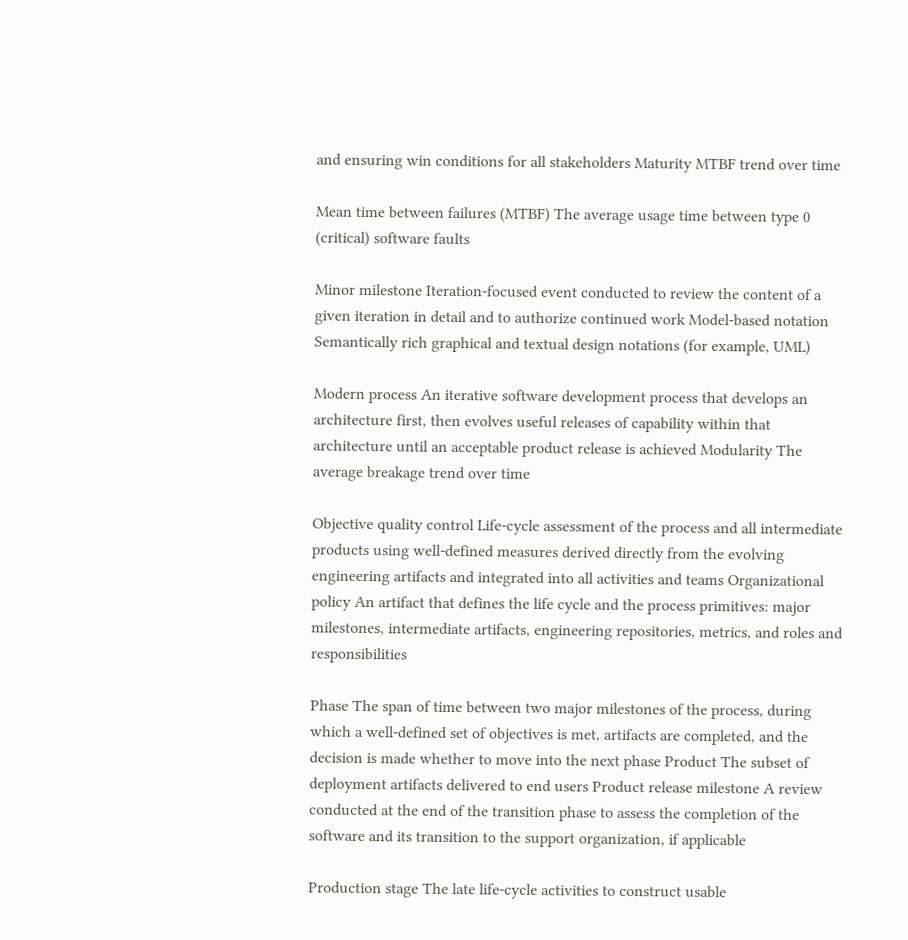and ensuring win conditions for all stakeholders Maturity MTBF trend over time

Mean time between failures (MTBF) The average usage time between type 0 (critical) software faults

Minor milestone Iteration-focused event conducted to review the content of a given iteration in detail and to authorize continued work Model-based notation Semantically rich graphical and textual design notations (for example, UML)

Modern process An iterative software development process that develops an architecture first, then evolves useful releases of capability within that architecture until an acceptable product release is achieved Modularity The average breakage trend over time

Objective quality control Life-cycle assessment of the process and all intermediate products using well-defined measures derived directly from the evolving engineering artifacts and integrated into all activities and teams Organizational policy An artifact that defines the life cycle and the process primitives: major milestones, intermediate artifacts, engineering repositories, metrics, and roles and responsibilities

Phase The span of time between two major milestones of the process, during which a well-defined set of objectives is met, artifacts are completed, and the decision is made whether to move into the next phase Product The subset of deployment artifacts delivered to end users Product release milestone A review conducted at the end of the transition phase to assess the completion of the software and its transition to the support organization, if applicable

Production stage The late life-cycle activities to construct usable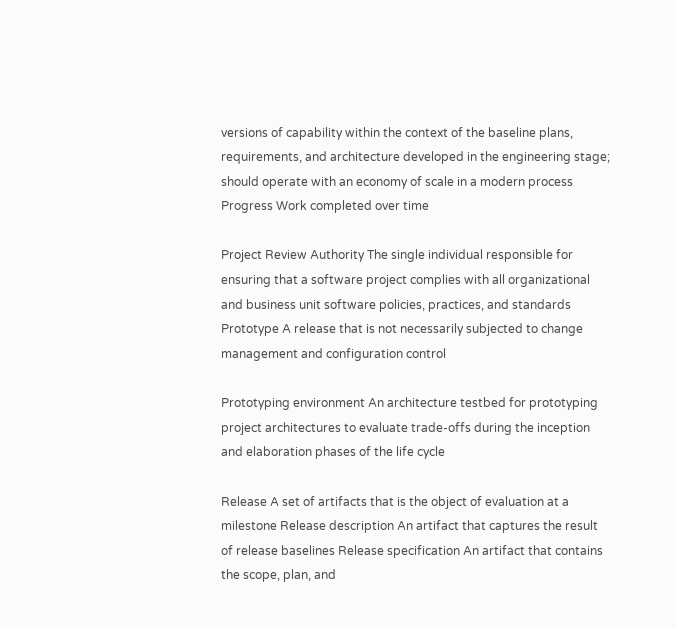versions of capability within the context of the baseline plans, requirements, and architecture developed in the engineering stage; should operate with an economy of scale in a modern process Progress Work completed over time

Project Review Authority The single individual responsible for ensuring that a software project complies with all organizational and business unit software policies, practices, and standards Prototype A release that is not necessarily subjected to change management and configuration control

Prototyping environment An architecture testbed for prototyping project architectures to evaluate trade-offs during the inception and elaboration phases of the life cycle

Release A set of artifacts that is the object of evaluation at a milestone Release description An artifact that captures the result of release baselines Release specification An artifact that contains the scope, plan, and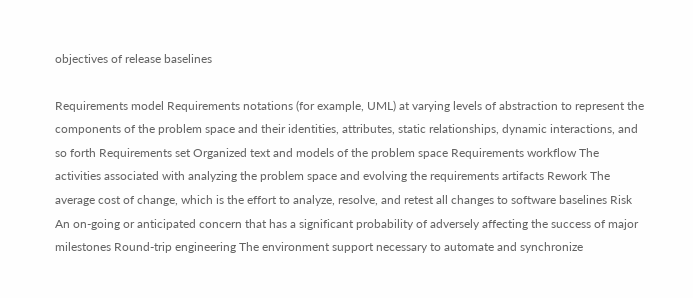objectives of release baselines

Requirements model Requirements notations (for example, UML) at varying levels of abstraction to represent the components of the problem space and their identities, attributes, static relationships, dynamic interactions, and so forth Requirements set Organized text and models of the problem space Requirements workflow The activities associated with analyzing the problem space and evolving the requirements artifacts Rework The average cost of change, which is the effort to analyze, resolve, and retest all changes to software baselines Risk An on-going or anticipated concern that has a significant probability of adversely affecting the success of major milestones Round-trip engineering The environment support necessary to automate and synchronize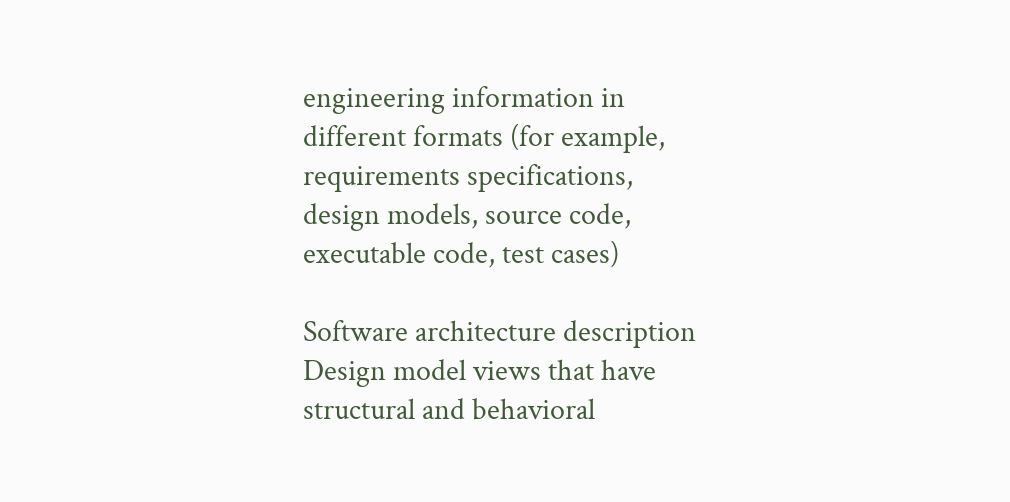engineering information in different formats (for example, requirements specifications, design models, source code, executable code, test cases)

Software architecture description Design model views that have structural and behavioral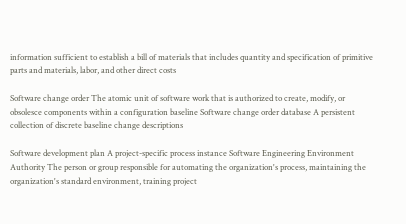information sufficient to establish a bill of materials that includes quantity and specification of primitive parts and materials, labor, and other direct costs

Software change order The atomic unit of software work that is authorized to create, modify, or obsolesce components within a configuration baseline Software change order database A persistent collection of discrete baseline change descriptions

Software development plan A project-specific process instance Software Engineering Environment Authority The person or group responsible for automating the organization's process, maintaining the organization's standard environment, training project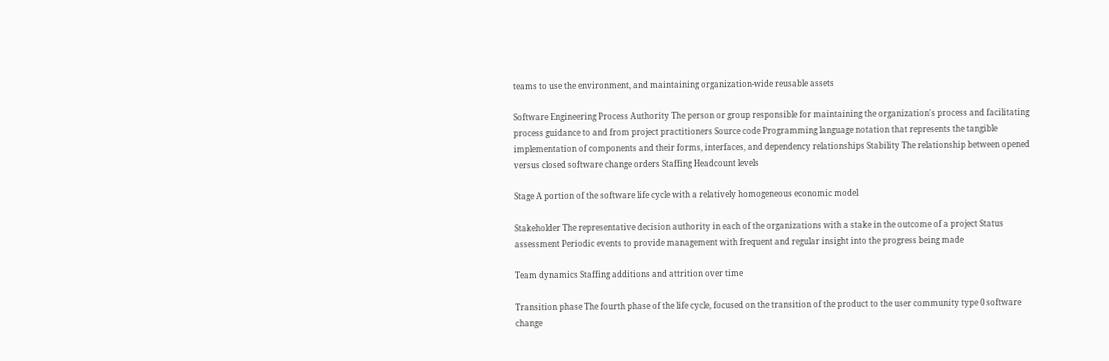teams to use the environment, and maintaining organization-wide reusable assets

Software Engineering Process Authority The person or group responsible for maintaining the organization's process and facilitating process guidance to and from project practitioners Source code Programming language notation that represents the tangible implementation of components and their forms, interfaces, and dependency relationships Stability The relationship between opened versus closed software change orders Staffing Headcount levels

Stage A portion of the software life cycle with a relatively homogeneous economic model

Stakeholder The representative decision authority in each of the organizations with a stake in the outcome of a project Status assessment Periodic events to provide management with frequent and regular insight into the progress being made

Team dynamics Staffing additions and attrition over time

Transition phase The fourth phase of the life cycle, focused on the transition of the product to the user community type 0 software change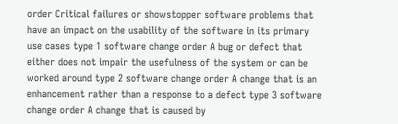order Critical failures or showstopper software problems that have an impact on the usability of the software in its primary use cases type 1 software change order A bug or defect that either does not impair the usefulness of the system or can be worked around type 2 software change order A change that is an enhancement rather than a response to a defect type 3 software change order A change that is caused by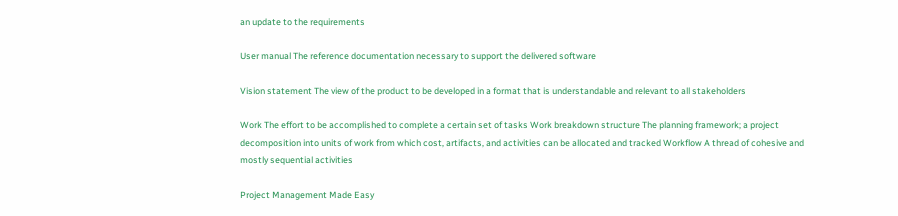an update to the requirements

User manual The reference documentation necessary to support the delivered software

Vision statement The view of the product to be developed in a format that is understandable and relevant to all stakeholders

Work The effort to be accomplished to complete a certain set of tasks Work breakdown structure The planning framework; a project decomposition into units of work from which cost, artifacts, and activities can be allocated and tracked Workflow A thread of cohesive and mostly sequential activities

Project Management Made Easy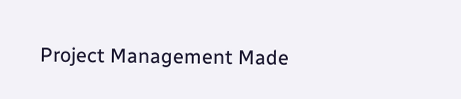Project Management Made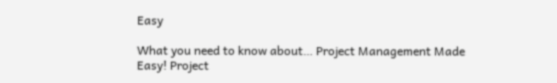Easy

What you need to know about… Project Management Made Easy! Project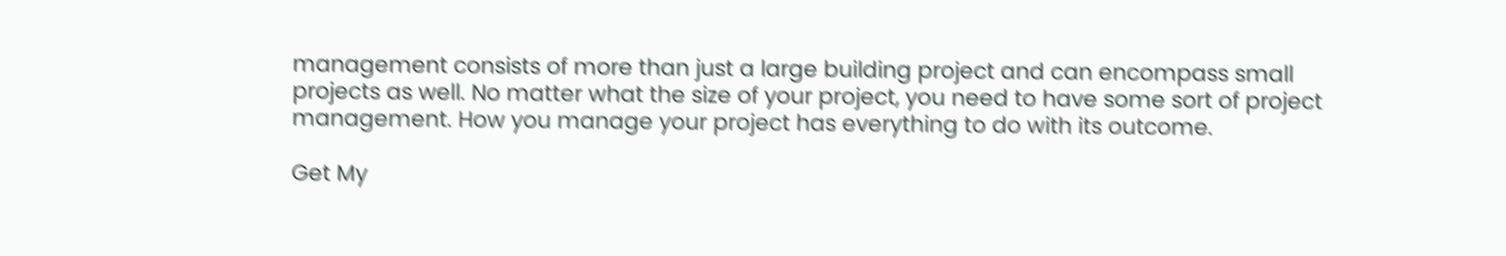management consists of more than just a large building project and can encompass small projects as well. No matter what the size of your project, you need to have some sort of project management. How you manage your project has everything to do with its outcome.

Get My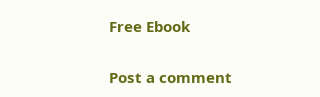Free Ebook

Post a comment